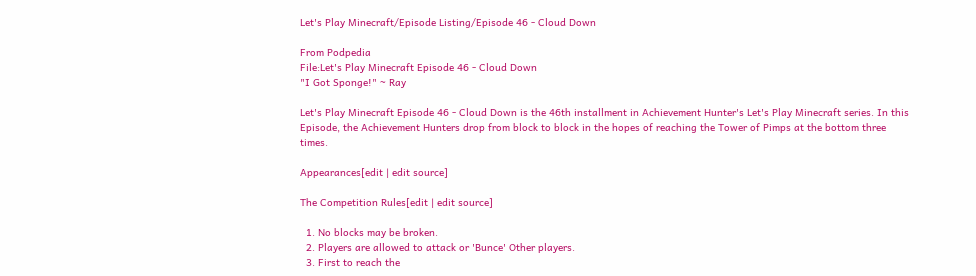Let's Play Minecraft/Episode Listing/Episode 46 - Cloud Down

From Podpedia
File:Let's Play Minecraft Episode 46 - Cloud Down
"I Got Sponge!" ~ Ray

Let's Play Minecraft Episode 46 - Cloud Down is the 46th installment in Achievement Hunter's Let's Play Minecraft series. In this Episode, the Achievement Hunters drop from block to block in the hopes of reaching the Tower of Pimps at the bottom three times.

Appearances[edit | edit source]

The Competition Rules[edit | edit source]

  1. No blocks may be broken.
  2. Players are allowed to attack or 'Bunce' Other players.
  3. First to reach the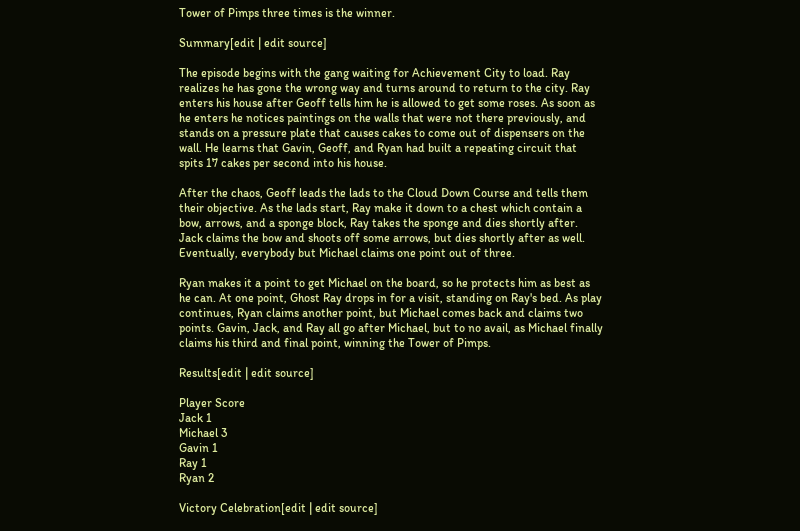Tower of Pimps three times is the winner.

Summary[edit | edit source]

The episode begins with the gang waiting for Achievement City to load. Ray realizes he has gone the wrong way and turns around to return to the city. Ray enters his house after Geoff tells him he is allowed to get some roses. As soon as he enters he notices paintings on the walls that were not there previously, and stands on a pressure plate that causes cakes to come out of dispensers on the wall. He learns that Gavin, Geoff, and Ryan had built a repeating circuit that spits 17 cakes per second into his house.

After the chaos, Geoff leads the lads to the Cloud Down Course and tells them their objective. As the lads start, Ray make it down to a chest which contain a bow, arrows, and a sponge block, Ray takes the sponge and dies shortly after. Jack claims the bow and shoots off some arrows, but dies shortly after as well. Eventually, everybody but Michael claims one point out of three.

Ryan makes it a point to get Michael on the board, so he protects him as best as he can. At one point, Ghost Ray drops in for a visit, standing on Ray's bed. As play continues, Ryan claims another point, but Michael comes back and claims two points. Gavin, Jack, and Ray all go after Michael, but to no avail, as Michael finally claims his third and final point, winning the Tower of Pimps.

Results[edit | edit source]

Player Score
Jack 1
Michael 3
Gavin 1
Ray 1
Ryan 2

Victory Celebration[edit | edit source]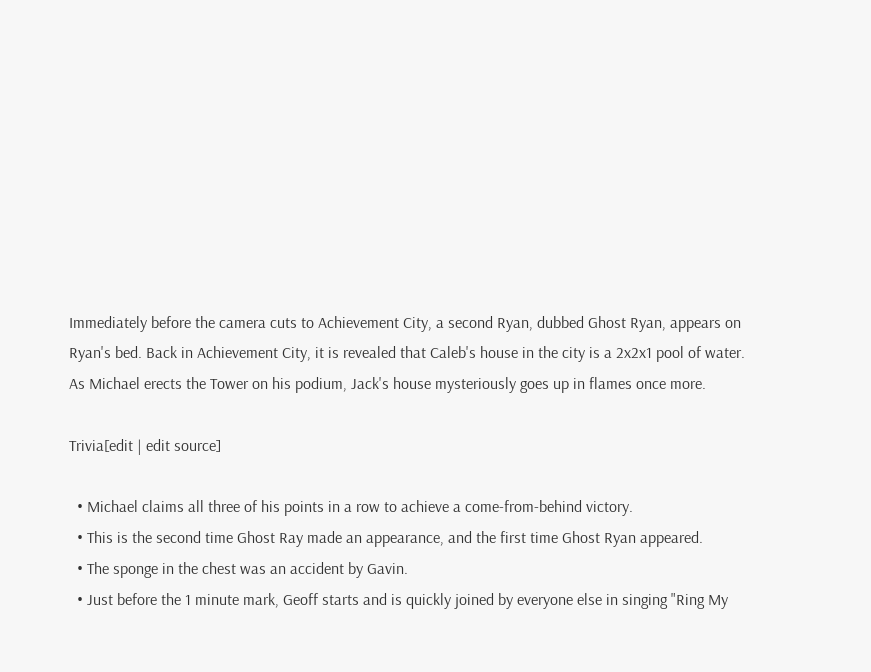Immediately before the camera cuts to Achievement City, a second Ryan, dubbed Ghost Ryan, appears on Ryan's bed. Back in Achievement City, it is revealed that Caleb's house in the city is a 2x2x1 pool of water. As Michael erects the Tower on his podium, Jack's house mysteriously goes up in flames once more.

Trivia[edit | edit source]

  • Michael claims all three of his points in a row to achieve a come-from-behind victory.
  • This is the second time Ghost Ray made an appearance, and the first time Ghost Ryan appeared.
  • The sponge in the chest was an accident by Gavin.
  • Just before the 1 minute mark, Geoff starts and is quickly joined by everyone else in singing "Ring My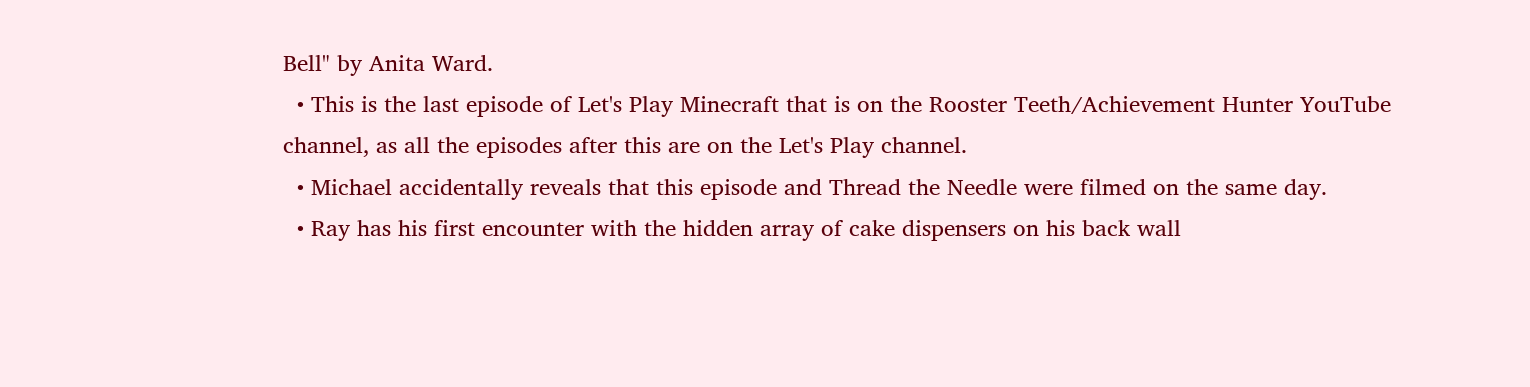Bell" by Anita Ward.
  • This is the last episode of Let's Play Minecraft that is on the Rooster Teeth/Achievement Hunter YouTube channel, as all the episodes after this are on the Let's Play channel.
  • Michael accidentally reveals that this episode and Thread the Needle were filmed on the same day.
  • Ray has his first encounter with the hidden array of cake dispensers on his back wall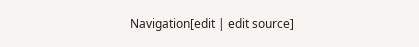Navigation[edit | edit source]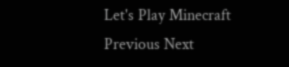Let's Play Minecraft
Previous Next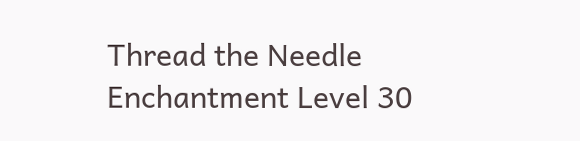Thread the Needle Enchantment Level 30